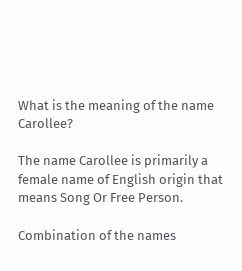What is the meaning of the name Carollee?

The name Carollee is primarily a female name of English origin that means Song Or Free Person.

Combination of the names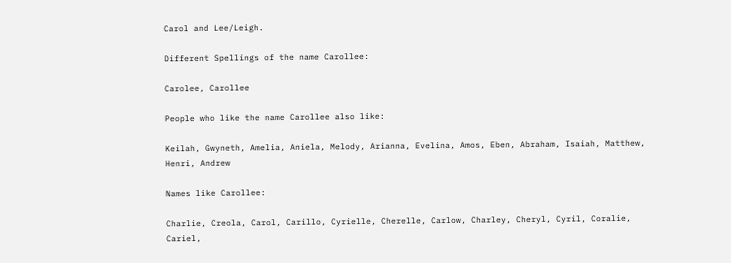Carol and Lee/Leigh.

Different Spellings of the name Carollee:

Carolee, Carollee

People who like the name Carollee also like:

Keilah, Gwyneth, Amelia, Aniela, Melody, Arianna, Evelina, Amos, Eben, Abraham, Isaiah, Matthew, Henri, Andrew

Names like Carollee:

Charlie, Creola, Carol, Carillo, Cyrielle, Cherelle, Carlow, Charley, Cheryl, Cyril, Coralie, Cariel,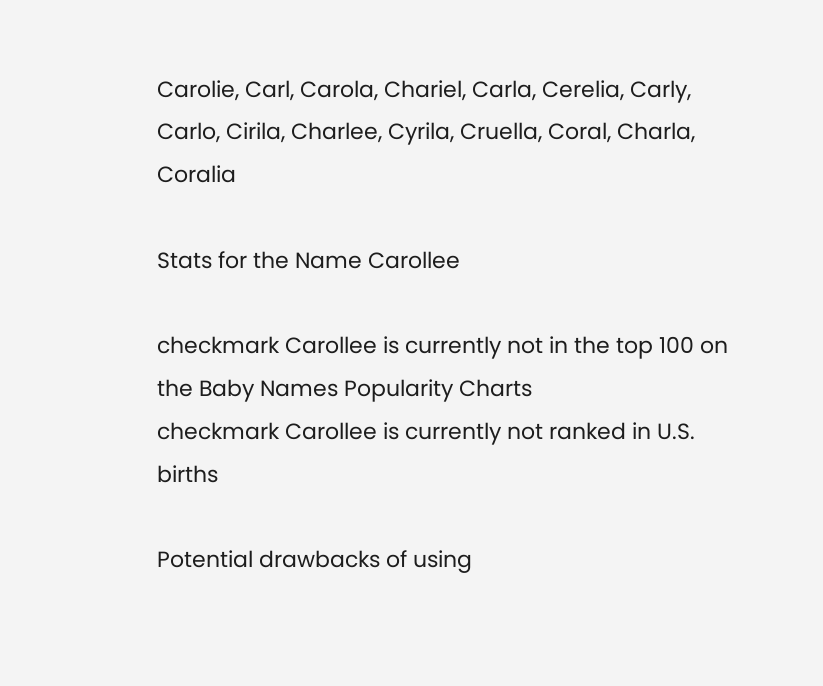Carolie, Carl, Carola, Chariel, Carla, Cerelia, Carly, Carlo, Cirila, Charlee, Cyrila, Cruella, Coral, Charla, Coralia

Stats for the Name Carollee

checkmark Carollee is currently not in the top 100 on the Baby Names Popularity Charts
checkmark Carollee is currently not ranked in U.S. births

Potential drawbacks of using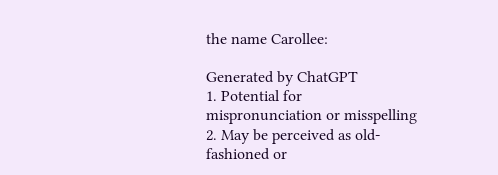the name Carollee:

Generated by ChatGPT
1. Potential for mispronunciation or misspelling
2. May be perceived as old-fashioned or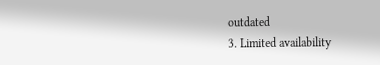outdated
3. Limited availability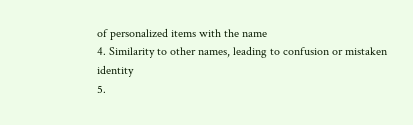of personalized items with the name
4. Similarity to other names, leading to confusion or mistaken identity
5.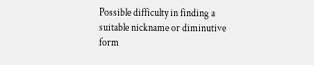Possible difficulty in finding a suitable nickname or diminutive form